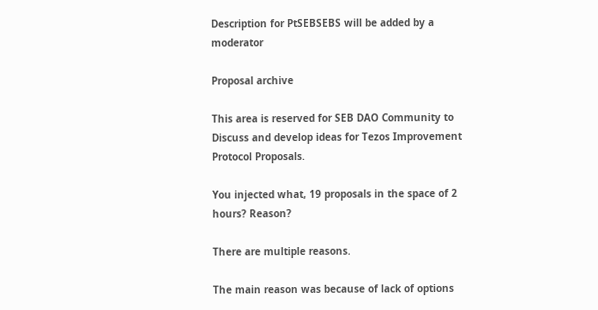Description for PtSEBSEBS will be added by a moderator

Proposal archive

This area is reserved for SEB DAO Community to Discuss and develop ideas for Tezos Improvement Protocol Proposals.

You injected what, 19 proposals in the space of 2 hours? Reason?

There are multiple reasons.

The main reason was because of lack of options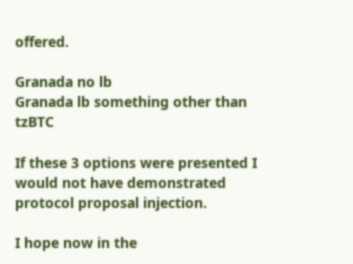offered.

Granada no lb
Granada lb something other than tzBTC

If these 3 options were presented I would not have demonstrated protocol proposal injection.

I hope now in the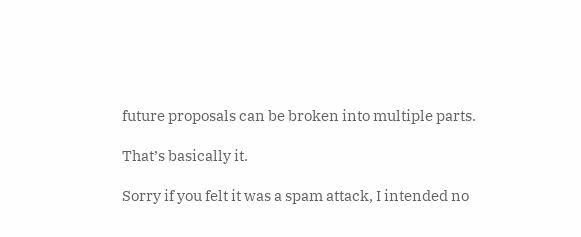future proposals can be broken into multiple parts.

That’s basically it.

Sorry if you felt it was a spam attack, I intended no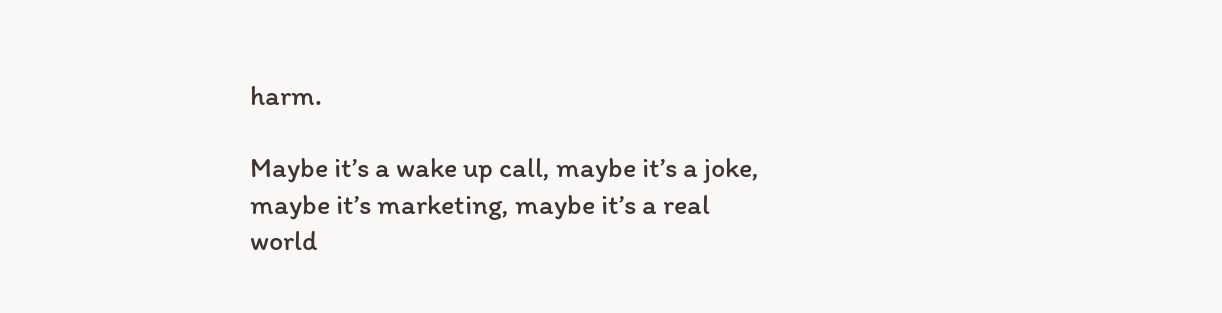harm.

Maybe it’s a wake up call, maybe it’s a joke, maybe it’s marketing, maybe it’s a real world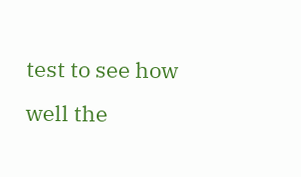test to see how well the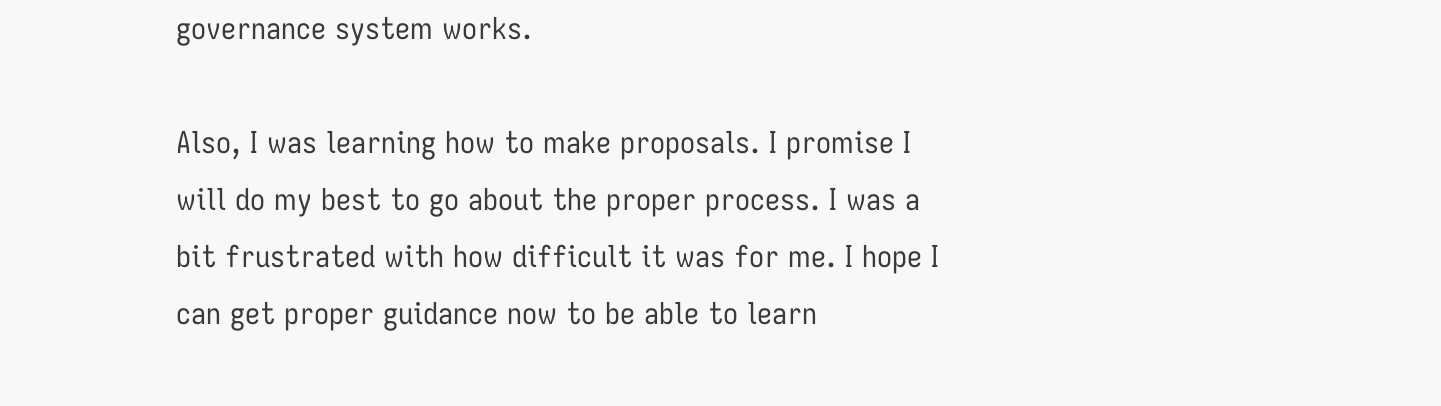governance system works.

Also, I was learning how to make proposals. I promise I will do my best to go about the proper process. I was a bit frustrated with how difficult it was for me. I hope I can get proper guidance now to be able to learn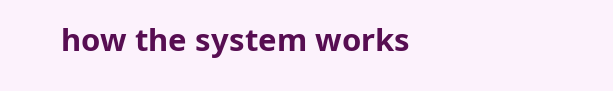how the system works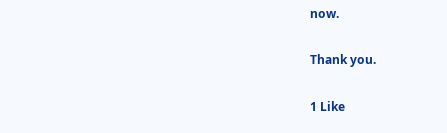now.

Thank you.

1 Like